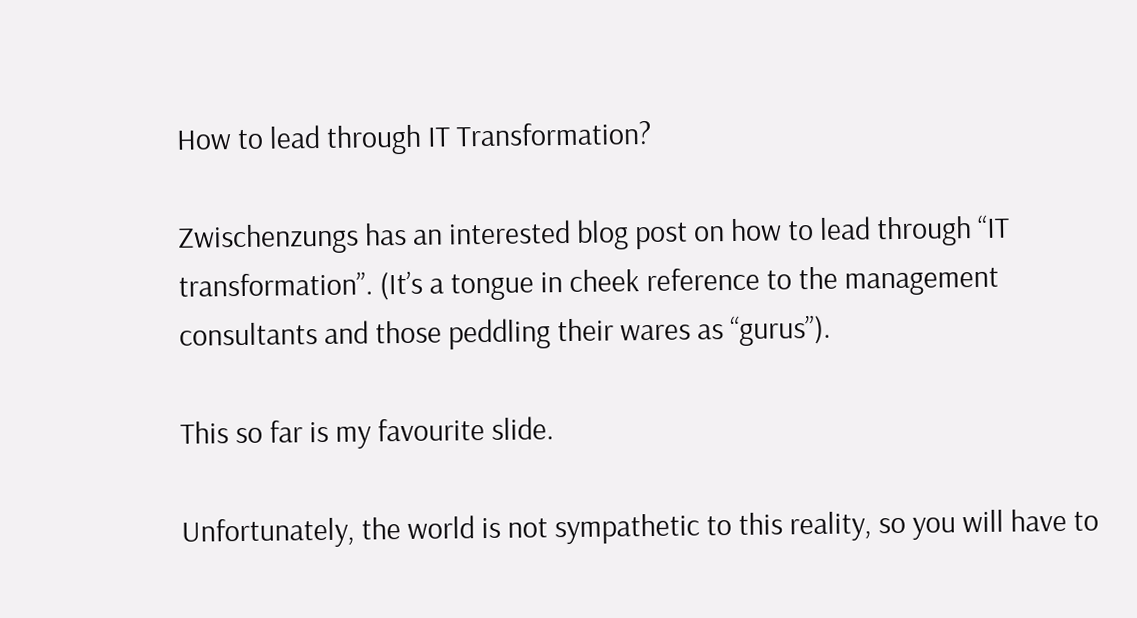How to lead through IT Transformation?

Zwischenzungs has an interested blog post on how to lead through “IT transformation”. (It’s a tongue in cheek reference to the management consultants and those peddling their wares as “gurus”).

This so far is my favourite slide.

Unfortunately, the world is not sympathetic to this reality, so you will have to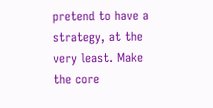pretend to have a strategy, at the very least. Make the core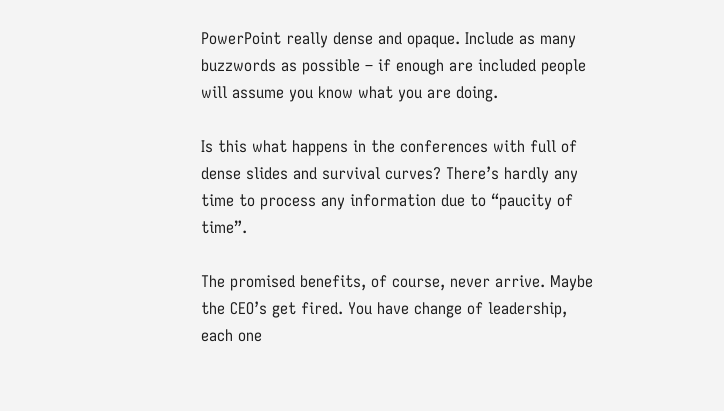PowerPoint really dense and opaque. Include as many buzzwords as possible – if enough are included people will assume you know what you are doing.

Is this what happens in the conferences with full of dense slides and survival curves? There’s hardly any time to process any information due to “paucity of time”.

The promised benefits, of course, never arrive. Maybe the CEO’s get fired. You have change of leadership, each one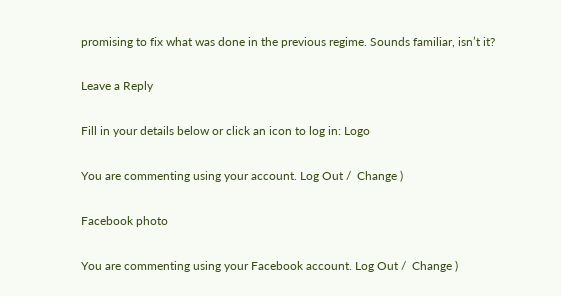promising to fix what was done in the previous regime. Sounds familiar, isn’t it?

Leave a Reply

Fill in your details below or click an icon to log in: Logo

You are commenting using your account. Log Out /  Change )

Facebook photo

You are commenting using your Facebook account. Log Out /  Change )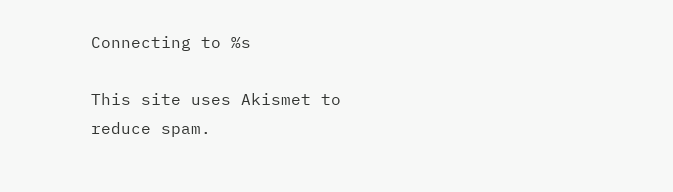Connecting to %s

This site uses Akismet to reduce spam.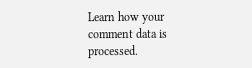Learn how your comment data is processed.